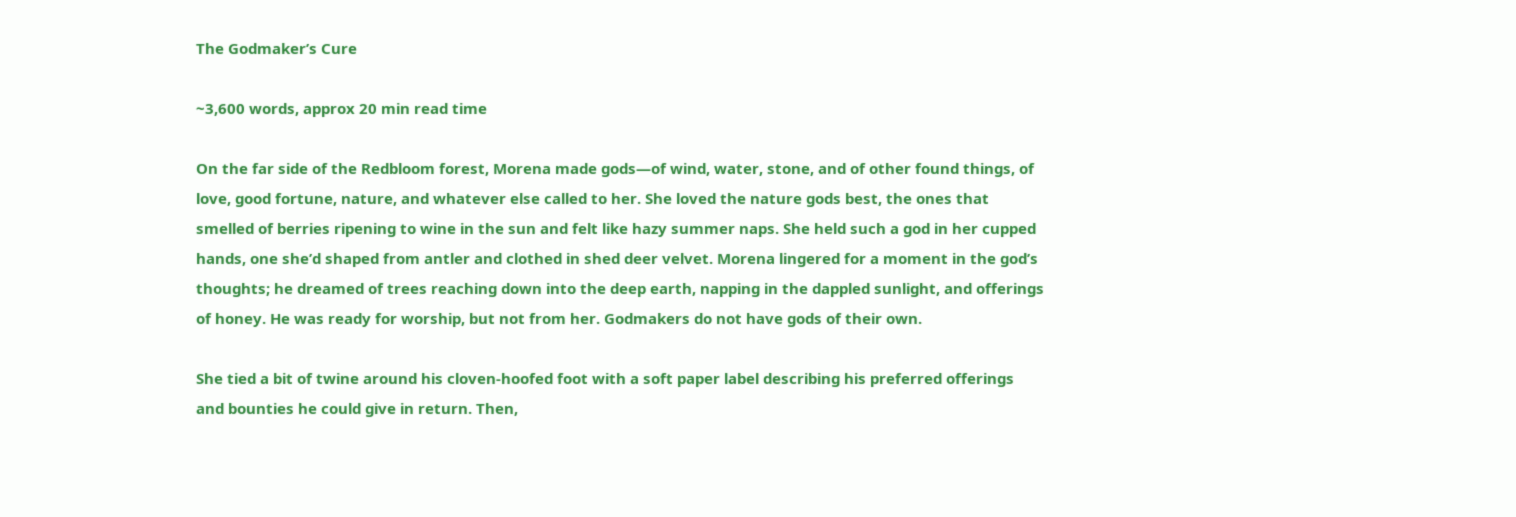The Godmaker’s Cure

~3,600 words, approx 20 min read time

On the far side of the Redbloom forest, Morena made gods—of wind, water, stone, and of other found things, of love, good fortune, nature, and whatever else called to her. She loved the nature gods best, the ones that smelled of berries ripening to wine in the sun and felt like hazy summer naps. She held such a god in her cupped hands, one she’d shaped from antler and clothed in shed deer velvet. Morena lingered for a moment in the god’s thoughts; he dreamed of trees reaching down into the deep earth, napping in the dappled sunlight, and offerings of honey. He was ready for worship, but not from her. Godmakers do not have gods of their own.

She tied a bit of twine around his cloven-hoofed foot with a soft paper label describing his preferred offerings and bounties he could give in return. Then,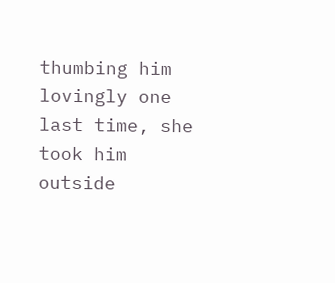thumbing him lovingly one last time, she took him outside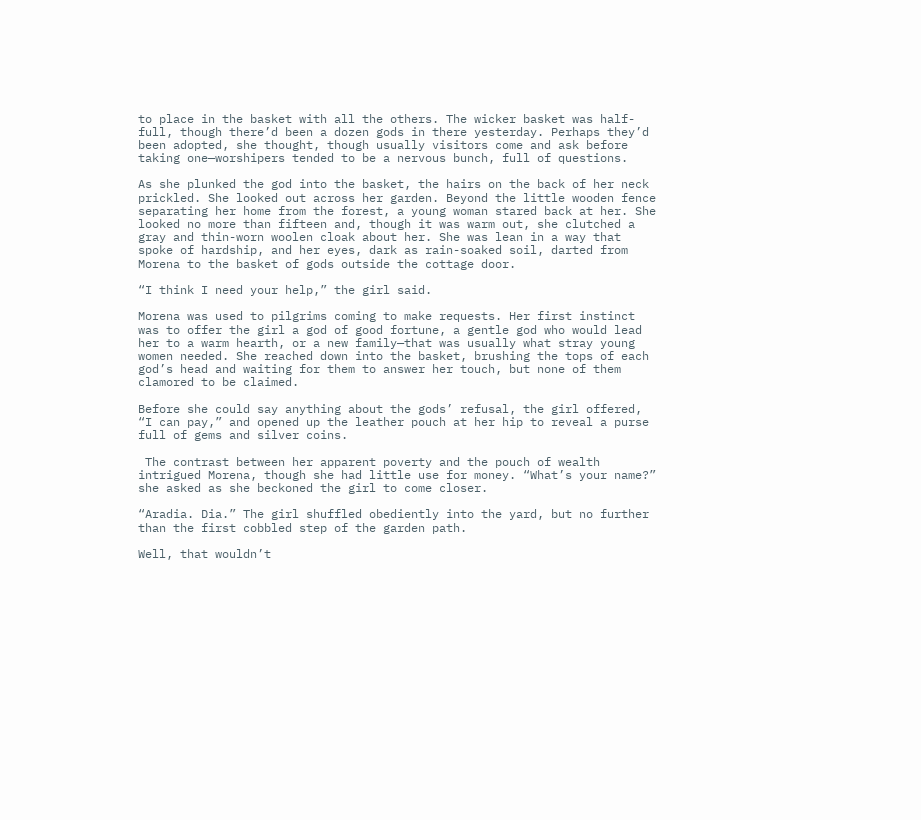to place in the basket with all the others. The wicker basket was half-full, though there’d been a dozen gods in there yesterday. Perhaps they’d been adopted, she thought, though usually visitors come and ask before taking one—worshipers tended to be a nervous bunch, full of questions.

As she plunked the god into the basket, the hairs on the back of her neck prickled. She looked out across her garden. Beyond the little wooden fence separating her home from the forest, a young woman stared back at her. She looked no more than fifteen and, though it was warm out, she clutched a gray and thin-worn woolen cloak about her. She was lean in a way that spoke of hardship, and her eyes, dark as rain-soaked soil, darted from Morena to the basket of gods outside the cottage door.

“I think I need your help,” the girl said.

Morena was used to pilgrims coming to make requests. Her first instinct was to offer the girl a god of good fortune, a gentle god who would lead her to a warm hearth, or a new family—that was usually what stray young women needed. She reached down into the basket, brushing the tops of each god’s head and waiting for them to answer her touch, but none of them clamored to be claimed.

Before she could say anything about the gods’ refusal, the girl offered, “I can pay,” and opened up the leather pouch at her hip to reveal a purse full of gems and silver coins.

 The contrast between her apparent poverty and the pouch of wealth intrigued Morena, though she had little use for money. “What’s your name?” she asked as she beckoned the girl to come closer.

“Aradia. Dia.” The girl shuffled obediently into the yard, but no further than the first cobbled step of the garden path.

Well, that wouldn’t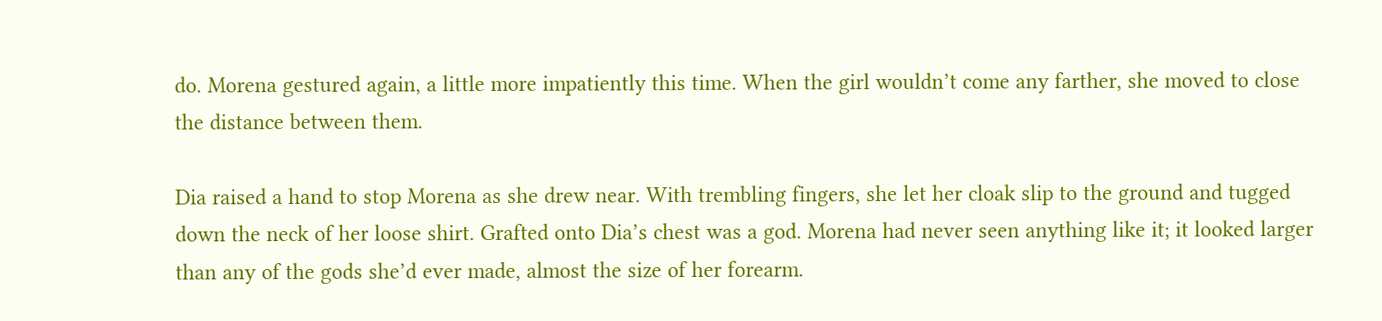do. Morena gestured again, a little more impatiently this time. When the girl wouldn’t come any farther, she moved to close the distance between them.

Dia raised a hand to stop Morena as she drew near. With trembling fingers, she let her cloak slip to the ground and tugged down the neck of her loose shirt. Grafted onto Dia’s chest was a god. Morena had never seen anything like it; it looked larger than any of the gods she’d ever made, almost the size of her forearm.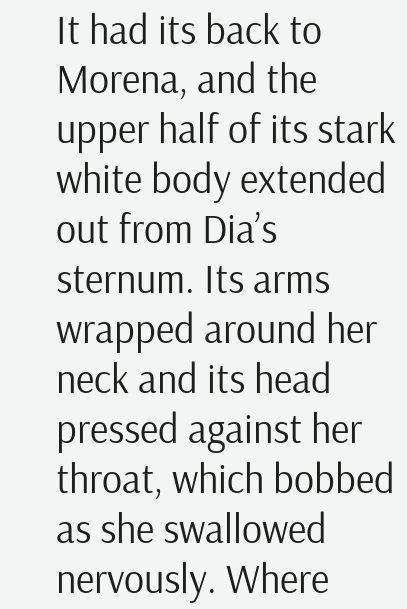It had its back to Morena, and the upper half of its stark white body extended out from Dia’s sternum. Its arms wrapped around her neck and its head pressed against her throat, which bobbed as she swallowed nervously. Where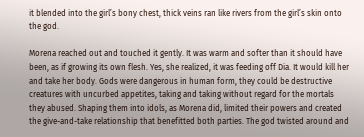it blended into the girl’s bony chest, thick veins ran like rivers from the girl’s skin onto the god.

Morena reached out and touched it gently. It was warm and softer than it should have been, as if growing its own flesh. Yes, she realized, it was feeding off Dia. It would kill her and take her body. Gods were dangerous in human form, they could be destructive creatures with uncurbed appetites, taking and taking without regard for the mortals they abused. Shaping them into idols, as Morena did, limited their powers and created the give-and-take relationship that benefitted both parties. The god twisted around and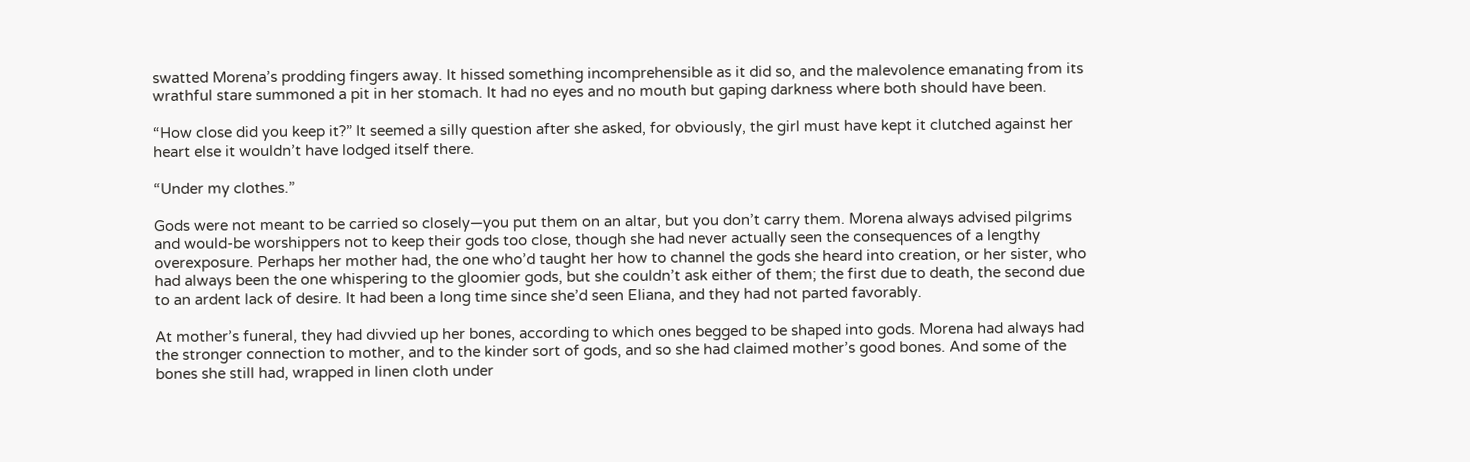swatted Morena’s prodding fingers away. It hissed something incomprehensible as it did so, and the malevolence emanating from its wrathful stare summoned a pit in her stomach. It had no eyes and no mouth but gaping darkness where both should have been.

“How close did you keep it?” It seemed a silly question after she asked, for obviously, the girl must have kept it clutched against her heart else it wouldn’t have lodged itself there.

“Under my clothes.”

Gods were not meant to be carried so closely—you put them on an altar, but you don’t carry them. Morena always advised pilgrims and would-be worshippers not to keep their gods too close, though she had never actually seen the consequences of a lengthy overexposure. Perhaps her mother had, the one who’d taught her how to channel the gods she heard into creation, or her sister, who had always been the one whispering to the gloomier gods, but she couldn’t ask either of them; the first due to death, the second due to an ardent lack of desire. It had been a long time since she’d seen Eliana, and they had not parted favorably.

At mother’s funeral, they had divvied up her bones, according to which ones begged to be shaped into gods. Morena had always had the stronger connection to mother, and to the kinder sort of gods, and so she had claimed mother’s good bones. And some of the bones she still had, wrapped in linen cloth under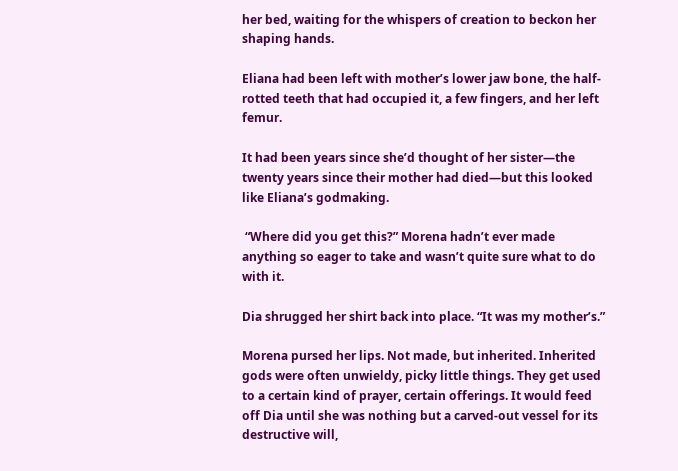her bed, waiting for the whispers of creation to beckon her shaping hands.

Eliana had been left with mother’s lower jaw bone, the half-rotted teeth that had occupied it, a few fingers, and her left femur.

It had been years since she’d thought of her sister—the twenty years since their mother had died—but this looked like Eliana’s godmaking.

 “Where did you get this?” Morena hadn’t ever made anything so eager to take and wasn’t quite sure what to do with it.

Dia shrugged her shirt back into place. “It was my mother’s.”

Morena pursed her lips. Not made, but inherited. Inherited gods were often unwieldy, picky little things. They get used to a certain kind of prayer, certain offerings. It would feed off Dia until she was nothing but a carved-out vessel for its destructive will,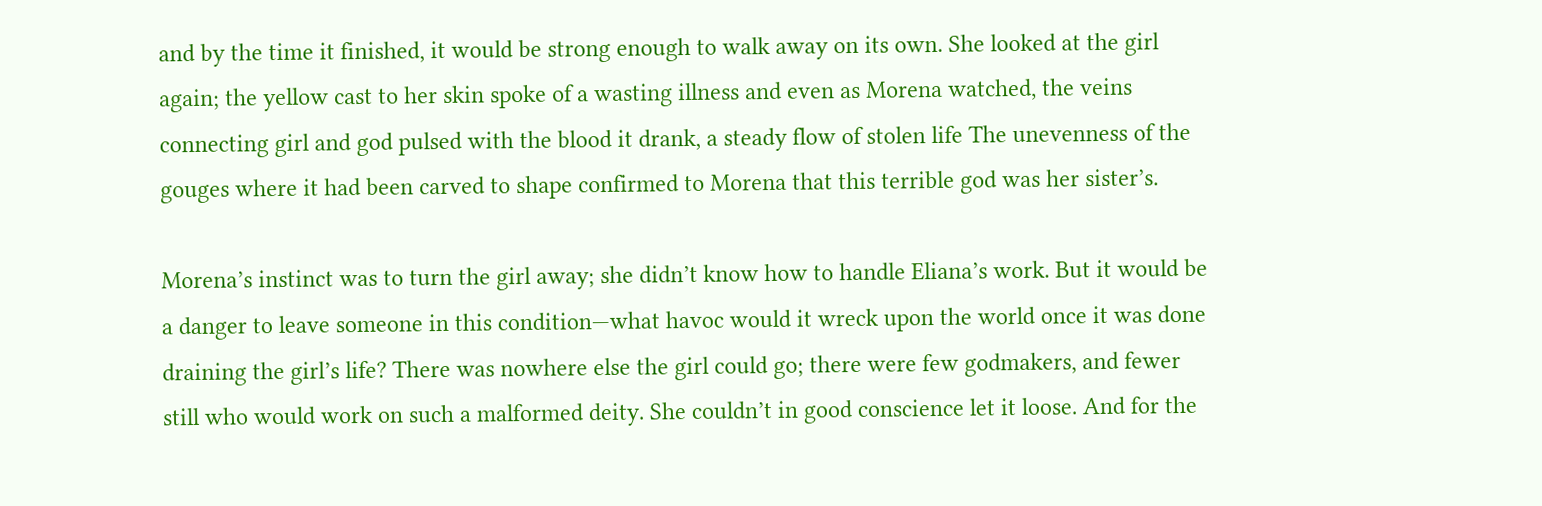and by the time it finished, it would be strong enough to walk away on its own. She looked at the girl again; the yellow cast to her skin spoke of a wasting illness and even as Morena watched, the veins connecting girl and god pulsed with the blood it drank, a steady flow of stolen life The unevenness of the gouges where it had been carved to shape confirmed to Morena that this terrible god was her sister’s.

Morena’s instinct was to turn the girl away; she didn’t know how to handle Eliana’s work. But it would be a danger to leave someone in this condition—what havoc would it wreck upon the world once it was done draining the girl’s life? There was nowhere else the girl could go; there were few godmakers, and fewer still who would work on such a malformed deity. She couldn’t in good conscience let it loose. And for the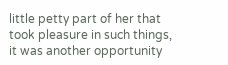little petty part of her that took pleasure in such things, it was another opportunity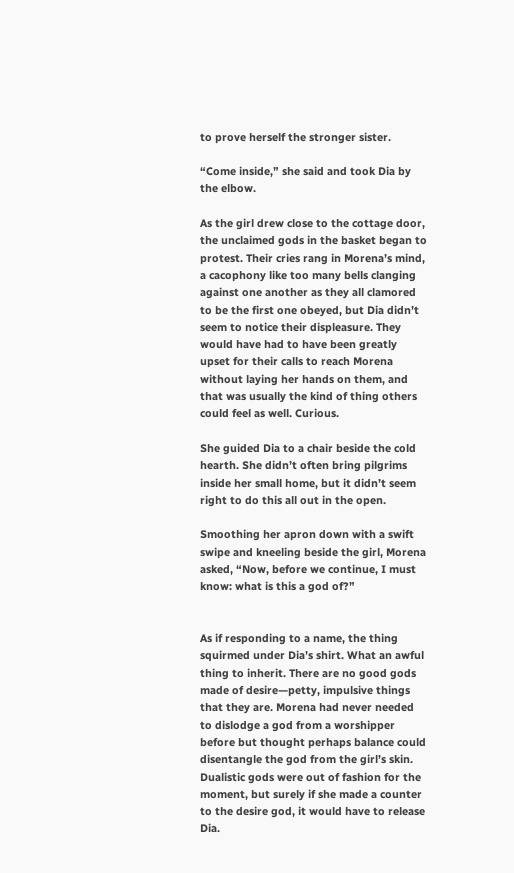to prove herself the stronger sister.

“Come inside,” she said and took Dia by the elbow.

As the girl drew close to the cottage door, the unclaimed gods in the basket began to protest. Their cries rang in Morena’s mind, a cacophony like too many bells clanging against one another as they all clamored to be the first one obeyed, but Dia didn’t seem to notice their displeasure. They would have had to have been greatly upset for their calls to reach Morena without laying her hands on them, and that was usually the kind of thing others could feel as well. Curious.

She guided Dia to a chair beside the cold hearth. She didn’t often bring pilgrims inside her small home, but it didn’t seem right to do this all out in the open.

Smoothing her apron down with a swift swipe and kneeling beside the girl, Morena asked, “Now, before we continue, I must know: what is this a god of?”


As if responding to a name, the thing squirmed under Dia’s shirt. What an awful thing to inherit. There are no good gods made of desire—petty, impulsive things that they are. Morena had never needed to dislodge a god from a worshipper before but thought perhaps balance could disentangle the god from the girl’s skin. Dualistic gods were out of fashion for the moment, but surely if she made a counter to the desire god, it would have to release Dia.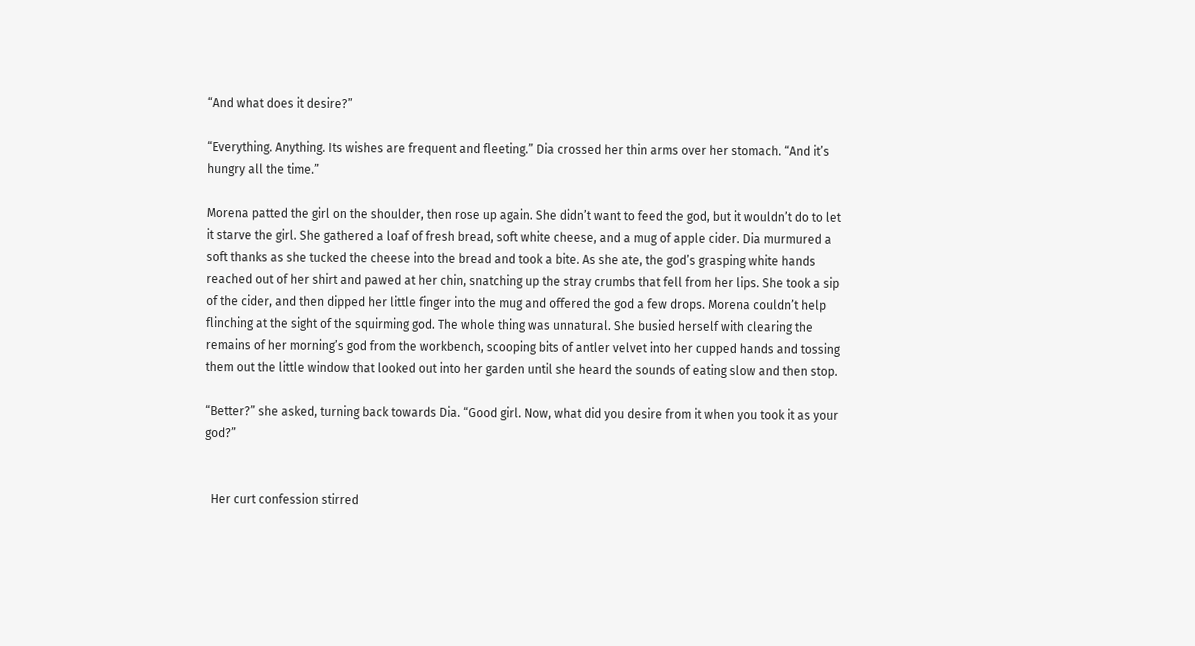“And what does it desire?”

“Everything. Anything. Its wishes are frequent and fleeting.” Dia crossed her thin arms over her stomach. “And it’s hungry all the time.”

Morena patted the girl on the shoulder, then rose up again. She didn’t want to feed the god, but it wouldn’t do to let it starve the girl. She gathered a loaf of fresh bread, soft white cheese, and a mug of apple cider. Dia murmured a soft thanks as she tucked the cheese into the bread and took a bite. As she ate, the god’s grasping white hands reached out of her shirt and pawed at her chin, snatching up the stray crumbs that fell from her lips. She took a sip of the cider, and then dipped her little finger into the mug and offered the god a few drops. Morena couldn’t help flinching at the sight of the squirming god. The whole thing was unnatural. She busied herself with clearing the remains of her morning’s god from the workbench, scooping bits of antler velvet into her cupped hands and tossing them out the little window that looked out into her garden until she heard the sounds of eating slow and then stop.

“Better?” she asked, turning back towards Dia. “Good girl. Now, what did you desire from it when you took it as your god?”


  Her curt confession stirred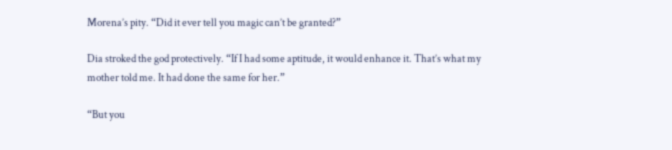Morena’s pity. “Did it ever tell you magic can’t be granted?”

Dia stroked the god protectively. “If I had some aptitude, it would enhance it. That’s what my mother told me. It had done the same for her.”

“But you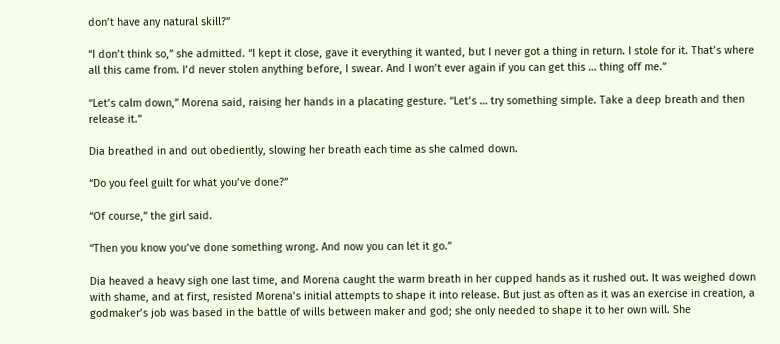don’t have any natural skill?”

“I don’t think so,” she admitted. “I kept it close, gave it everything it wanted, but I never got a thing in return. I stole for it. That’s where all this came from. I’d never stolen anything before, I swear. And I won’t ever again if you can get this … thing off me.”

“Let’s calm down,” Morena said, raising her hands in a placating gesture. “Let’s … try something simple. Take a deep breath and then release it.”

Dia breathed in and out obediently, slowing her breath each time as she calmed down.

“Do you feel guilt for what you’ve done?”

“Of course,” the girl said.

“Then you know you’ve done something wrong. And now you can let it go.”

Dia heaved a heavy sigh one last time, and Morena caught the warm breath in her cupped hands as it rushed out. It was weighed down with shame, and at first, resisted Morena’s initial attempts to shape it into release. But just as often as it was an exercise in creation, a godmaker’s job was based in the battle of wills between maker and god; she only needed to shape it to her own will. She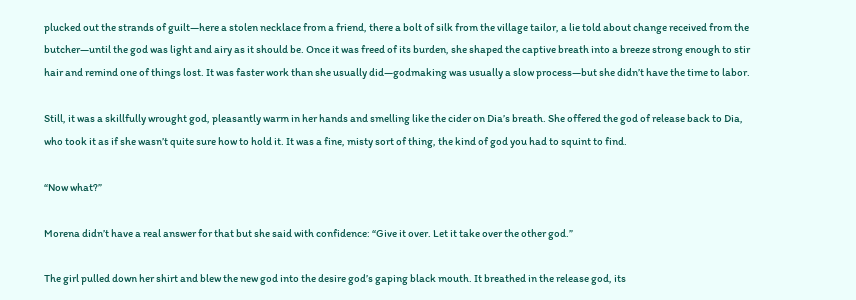plucked out the strands of guilt—here a stolen necklace from a friend, there a bolt of silk from the village tailor, a lie told about change received from the butcher—until the god was light and airy as it should be. Once it was freed of its burden, she shaped the captive breath into a breeze strong enough to stir hair and remind one of things lost. It was faster work than she usually did—godmaking was usually a slow process—but she didn’t have the time to labor.

Still, it was a skillfully wrought god, pleasantly warm in her hands and smelling like the cider on Dia’s breath. She offered the god of release back to Dia, who took it as if she wasn’t quite sure how to hold it. It was a fine, misty sort of thing, the kind of god you had to squint to find.

“Now what?”

Morena didn’t have a real answer for that but she said with confidence: “Give it over. Let it take over the other god.”

The girl pulled down her shirt and blew the new god into the desire god’s gaping black mouth. It breathed in the release god, its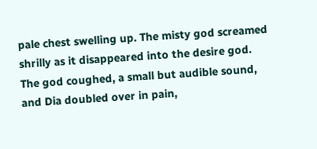pale chest swelling up. The misty god screamed shrilly as it disappeared into the desire god. The god coughed, a small but audible sound, and Dia doubled over in pain,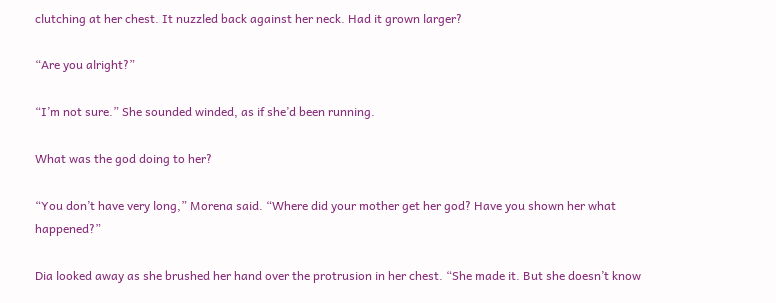clutching at her chest. It nuzzled back against her neck. Had it grown larger?

“Are you alright?”

“I’m not sure.” She sounded winded, as if she’d been running.

What was the god doing to her?

“You don’t have very long,” Morena said. “Where did your mother get her god? Have you shown her what happened?”

Dia looked away as she brushed her hand over the protrusion in her chest. “She made it. But she doesn’t know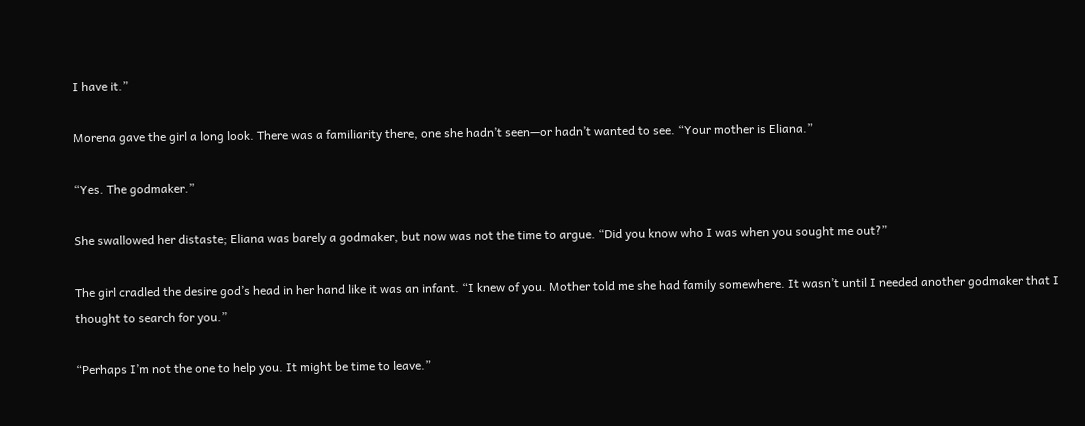I have it.”

Morena gave the girl a long look. There was a familiarity there, one she hadn’t seen—or hadn’t wanted to see. “Your mother is Eliana.”

“Yes. The godmaker.”

She swallowed her distaste; Eliana was barely a godmaker, but now was not the time to argue. “Did you know who I was when you sought me out?”

The girl cradled the desire god’s head in her hand like it was an infant. “I knew of you. Mother told me she had family somewhere. It wasn’t until I needed another godmaker that I thought to search for you.”

“Perhaps I’m not the one to help you. It might be time to leave.”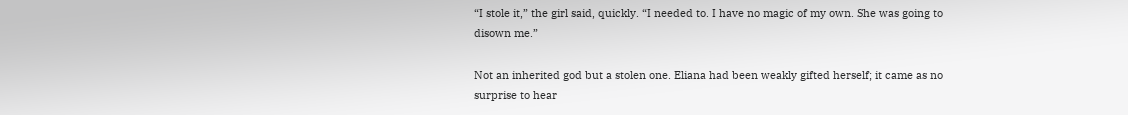“I stole it,” the girl said, quickly. “I needed to. I have no magic of my own. She was going to disown me.”

Not an inherited god but a stolen one. Eliana had been weakly gifted herself; it came as no surprise to hear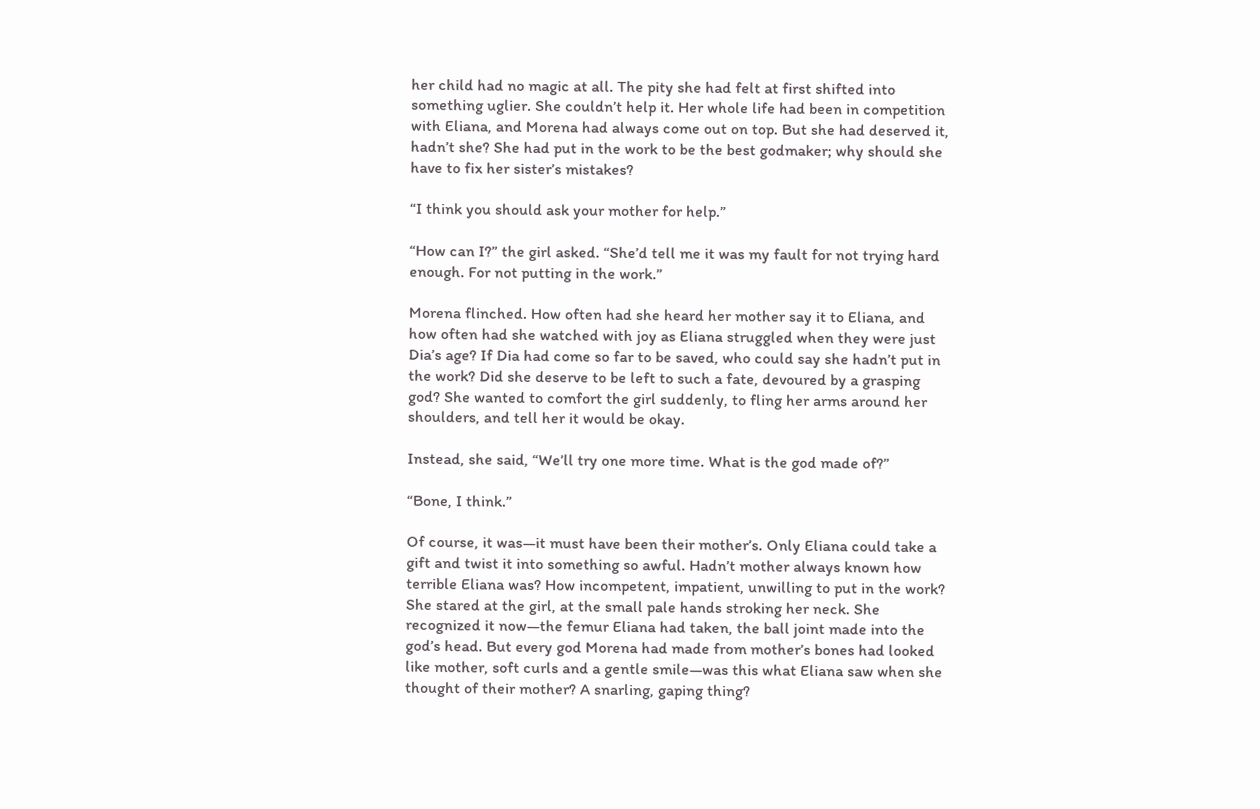her child had no magic at all. The pity she had felt at first shifted into something uglier. She couldn’t help it. Her whole life had been in competition with Eliana, and Morena had always come out on top. But she had deserved it, hadn’t she? She had put in the work to be the best godmaker; why should she have to fix her sister’s mistakes?

“I think you should ask your mother for help.”

“How can I?” the girl asked. “She’d tell me it was my fault for not trying hard enough. For not putting in the work.”

Morena flinched. How often had she heard her mother say it to Eliana, and how often had she watched with joy as Eliana struggled when they were just Dia’s age? If Dia had come so far to be saved, who could say she hadn’t put in the work? Did she deserve to be left to such a fate, devoured by a grasping god? She wanted to comfort the girl suddenly, to fling her arms around her shoulders, and tell her it would be okay.

Instead, she said, “We’ll try one more time. What is the god made of?”

“Bone, I think.”

Of course, it was—it must have been their mother’s. Only Eliana could take a gift and twist it into something so awful. Hadn’t mother always known how terrible Eliana was? How incompetent, impatient, unwilling to put in the work? She stared at the girl, at the small pale hands stroking her neck. She recognized it now—the femur Eliana had taken, the ball joint made into the god’s head. But every god Morena had made from mother’s bones had looked like mother, soft curls and a gentle smile—was this what Eliana saw when she thought of their mother? A snarling, gaping thing?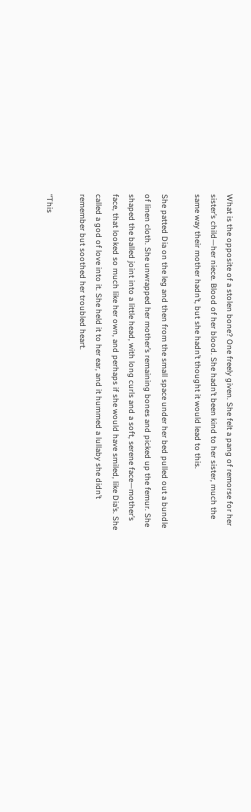What is the opposite of a stolen bone? One freely given. She felt a pang of remorse for her sister’s child—her niece. Blood of her blood. She hadn’t been kind to her sister, much the same way their mother hadn’t, but she hadn’t thought it would lead to this.

She patted Dia on the leg and then from the small space under her bed pulled out a bundle of linen cloth. She unwrapped her mother’s remaining bones and picked up the femur. She shaped the balled joint into a little head, with long curls and a soft, serene face—mother’s face, that looked so much like her own, and perhaps if she would have smiled, like Dia’s. She called a god of love into it. She held it to her ear, and it hummed a lullaby she didn’t remember but soothed her troubled heart.

“This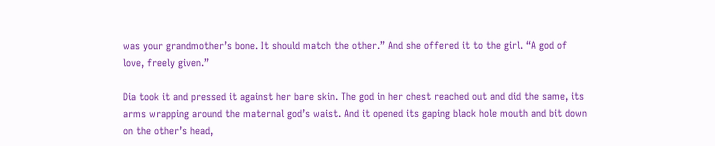was your grandmother’s bone. It should match the other.” And she offered it to the girl. “A god of love, freely given.”

Dia took it and pressed it against her bare skin. The god in her chest reached out and did the same, its arms wrapping around the maternal god’s waist. And it opened its gaping black hole mouth and bit down on the other’s head,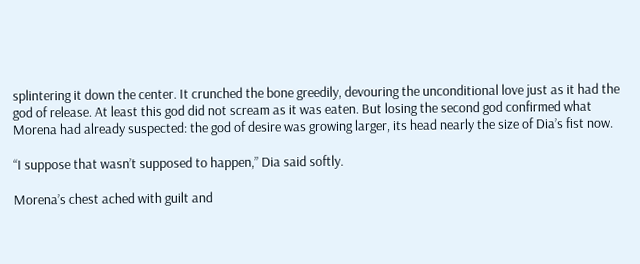splintering it down the center. It crunched the bone greedily, devouring the unconditional love just as it had the god of release. At least this god did not scream as it was eaten. But losing the second god confirmed what Morena had already suspected: the god of desire was growing larger, its head nearly the size of Dia’s fist now.

“I suppose that wasn’t supposed to happen,” Dia said softly.

Morena’s chest ached with guilt and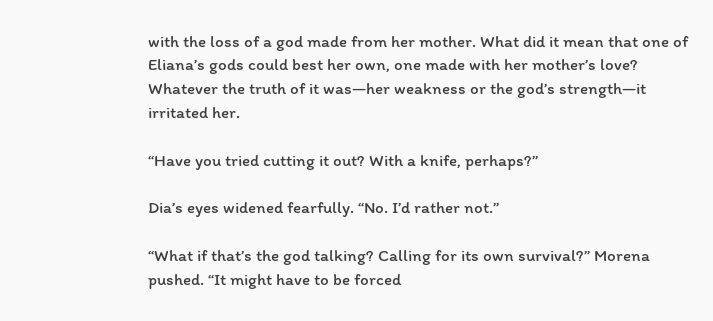with the loss of a god made from her mother. What did it mean that one of Eliana’s gods could best her own, one made with her mother’s love? Whatever the truth of it was—her weakness or the god’s strength—it irritated her.

“Have you tried cutting it out? With a knife, perhaps?”

Dia’s eyes widened fearfully. “No. I’d rather not.”

“What if that’s the god talking? Calling for its own survival?” Morena pushed. “It might have to be forced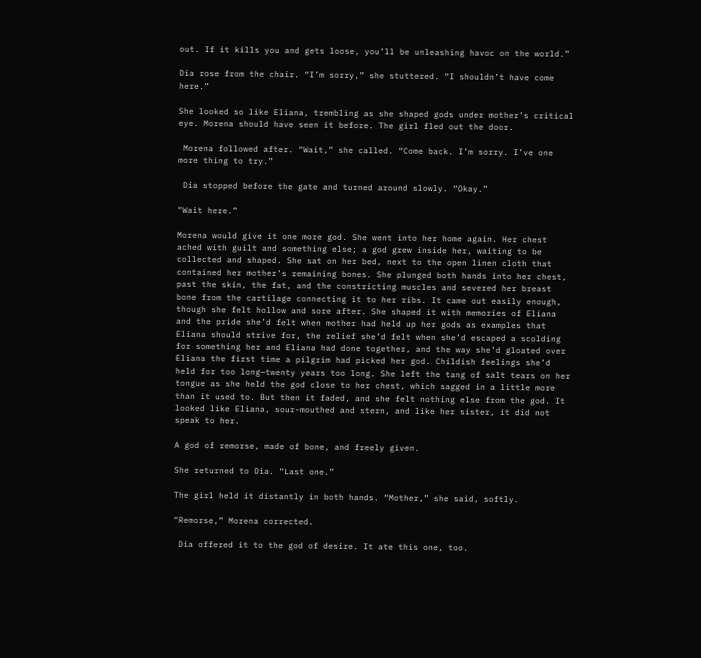out. If it kills you and gets loose, you’ll be unleashing havoc on the world.”

Dia rose from the chair. “I’m sorry,” she stuttered. “I shouldn’t have come here.”

She looked so like Eliana, trembling as she shaped gods under mother’s critical eye. Morena should have seen it before. The girl fled out the door.

 Morena followed after. “Wait,” she called. “Come back. I’m sorry. I’ve one more thing to try.”

 Dia stopped before the gate and turned around slowly. “Okay.”

“Wait here.”

Morena would give it one more god. She went into her home again. Her chest ached with guilt and something else; a god grew inside her, waiting to be collected and shaped. She sat on her bed, next to the open linen cloth that contained her mother’s remaining bones. She plunged both hands into her chest, past the skin, the fat, and the constricting muscles and severed her breast bone from the cartilage connecting it to her ribs. It came out easily enough, though she felt hollow and sore after. She shaped it with memories of Eliana and the pride she’d felt when mother had held up her gods as examples that Eliana should strive for, the relief she’d felt when she’d escaped a scolding for something her and Eliana had done together, and the way she’d gloated over Eliana the first time a pilgrim had picked her god. Childish feelings she’d held for too long—twenty years too long. She left the tang of salt tears on her tongue as she held the god close to her chest, which sagged in a little more than it used to. But then it faded, and she felt nothing else from the god. It looked like Eliana, sour-mouthed and stern, and like her sister, it did not speak to her.

A god of remorse, made of bone, and freely given.

She returned to Dia. “Last one.”

The girl held it distantly in both hands. “Mother,” she said, softly.

“Remorse,” Morena corrected.

 Dia offered it to the god of desire. It ate this one, too.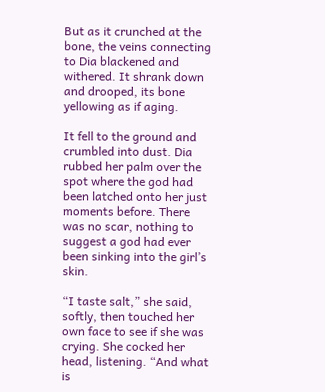But as it crunched at the bone, the veins connecting to Dia blackened and withered. It shrank down and drooped, its bone yellowing as if aging.

It fell to the ground and crumbled into dust. Dia rubbed her palm over the spot where the god had been latched onto her just moments before. There was no scar, nothing to suggest a god had ever been sinking into the girl’s skin.

“I taste salt,” she said, softly, then touched her own face to see if she was crying. She cocked her head, listening. “And what is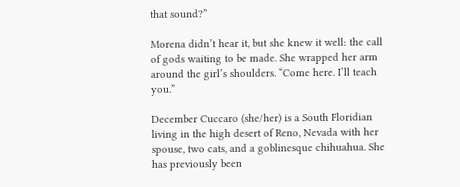that sound?”

Morena didn’t hear it, but she knew it well: the call of gods waiting to be made. She wrapped her arm around the girl’s shoulders. “Come here. I’ll teach you.”

December Cuccaro (she/her) is a South Floridian living in the high desert of Reno, Nevada with her spouse, two cats, and a goblinesque chihuahua. She has previously been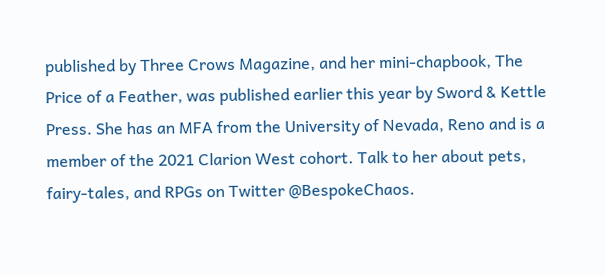published by Three Crows Magazine, and her mini-chapbook, The Price of a Feather, was published earlier this year by Sword & Kettle Press. She has an MFA from the University of Nevada, Reno and is a member of the 2021 Clarion West cohort. Talk to her about pets, fairy-tales, and RPGs on Twitter @BespokeChaos.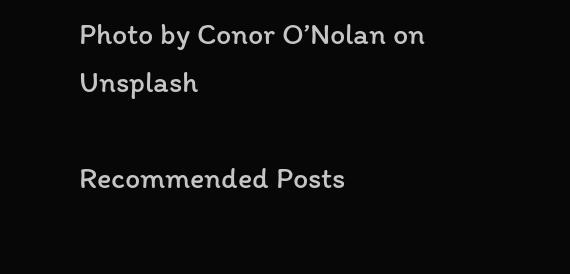Photo by Conor O’Nolan on Unsplash

Recommended Posts